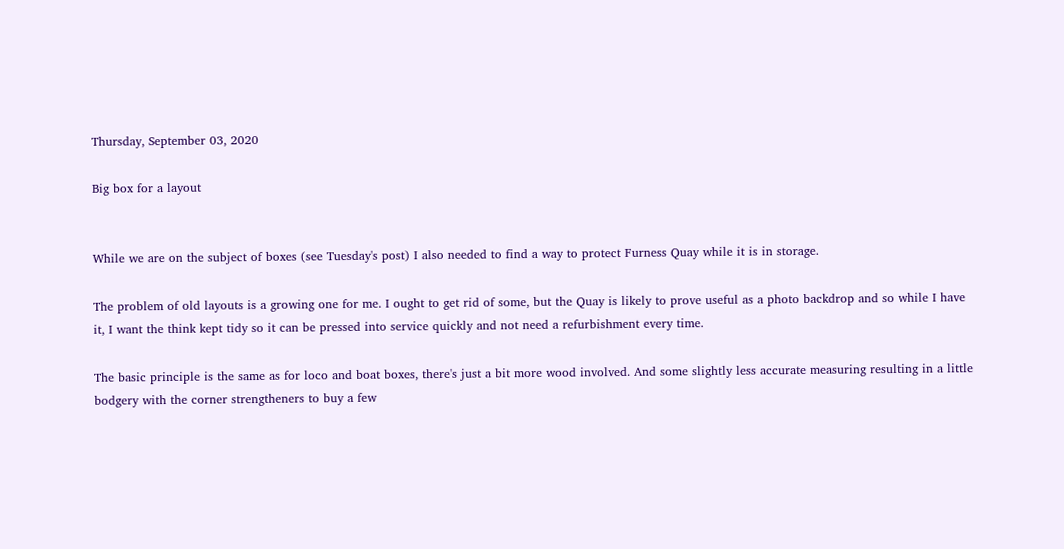Thursday, September 03, 2020

Big box for a layout


While we are on the subject of boxes (see Tuesday's post) I also needed to find a way to protect Furness Quay while it is in storage.

The problem of old layouts is a growing one for me. I ought to get rid of some, but the Quay is likely to prove useful as a photo backdrop and so while I have it, I want the think kept tidy so it can be pressed into service quickly and not need a refurbishment every time.

The basic principle is the same as for loco and boat boxes, there's just a bit more wood involved. And some slightly less accurate measuring resulting in a little bodgery with the corner strengtheners to buy a few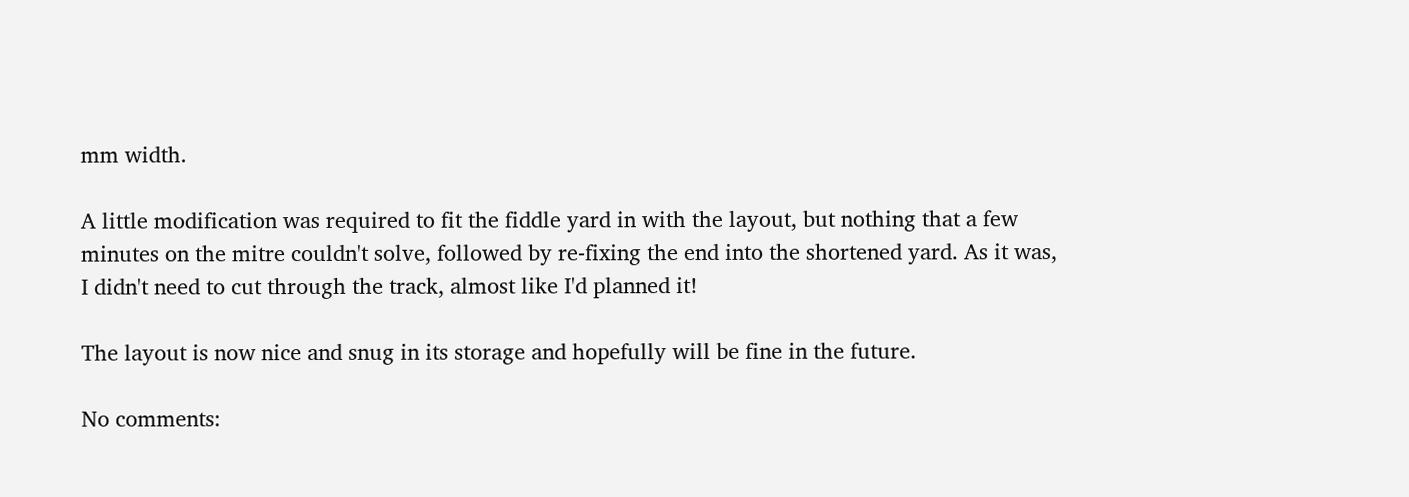mm width.

A little modification was required to fit the fiddle yard in with the layout, but nothing that a few minutes on the mitre couldn't solve, followed by re-fixing the end into the shortened yard. As it was, I didn't need to cut through the track, almost like I'd planned it!

The layout is now nice and snug in its storage and hopefully will be fine in the future.

No comments: